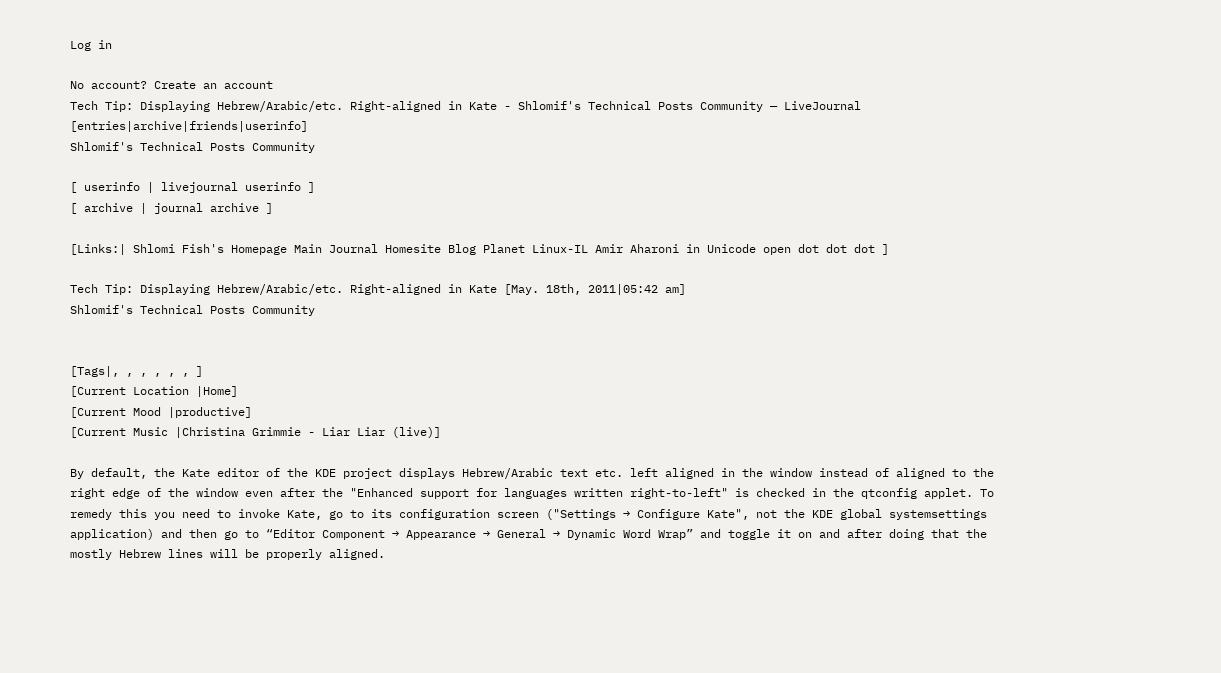Log in

No account? Create an account
Tech Tip: Displaying Hebrew/Arabic/etc. Right-aligned in Kate - Shlomif's Technical Posts Community — LiveJournal [entries|archive|friends|userinfo]
Shlomif's Technical Posts Community

[ userinfo | livejournal userinfo ]
[ archive | journal archive ]

[Links:| Shlomi Fish's Homepage Main Journal Homesite Blog Planet Linux-IL Amir Aharoni in Unicode open dot dot dot ]

Tech Tip: Displaying Hebrew/Arabic/etc. Right-aligned in Kate [May. 18th, 2011|05:42 am]
Shlomif's Technical Posts Community


[Tags|, , , , , , ]
[Current Location |Home]
[Current Mood |productive]
[Current Music |Christina Grimmie - Liar Liar (live)]

By default, the Kate editor of the KDE project displays Hebrew/Arabic text etc. left aligned in the window instead of aligned to the right edge of the window even after the "Enhanced support for languages written right-to-left" is checked in the qtconfig applet. To remedy this you need to invoke Kate, go to its configuration screen ("Settings → Configure Kate", not the KDE global systemsettings application) and then go to “Editor Component → Appearance → General → Dynamic Word Wrap” and toggle it on and after doing that the mostly Hebrew lines will be properly aligned.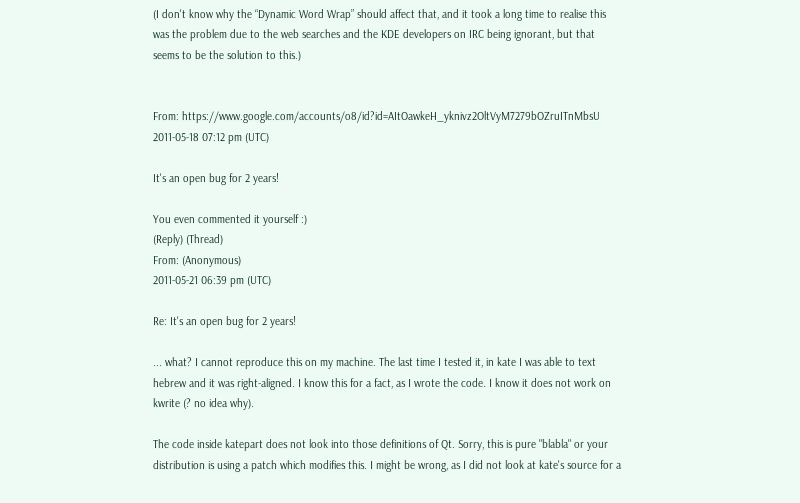(I don't know why the “Dynamic Word Wrap” should affect that, and it took a long time to realise this was the problem due to the web searches and the KDE developers on IRC being ignorant, but that seems to be the solution to this.)


From: https://www.google.com/accounts/o8/id?id=AItOawkeH_yknivz2OltVyM7279bOZruITnMbsU
2011-05-18 07:12 pm (UTC)

It's an open bug for 2 years!

You even commented it yourself :)
(Reply) (Thread)
From: (Anonymous)
2011-05-21 06:39 pm (UTC)

Re: It's an open bug for 2 years!

... what? I cannot reproduce this on my machine. The last time I tested it, in kate I was able to text hebrew and it was right-aligned. I know this for a fact, as I wrote the code. I know it does not work on kwrite (? no idea why).

The code inside katepart does not look into those definitions of Qt. Sorry, this is pure "blabla" or your distribution is using a patch which modifies this. I might be wrong, as I did not look at kate's source for a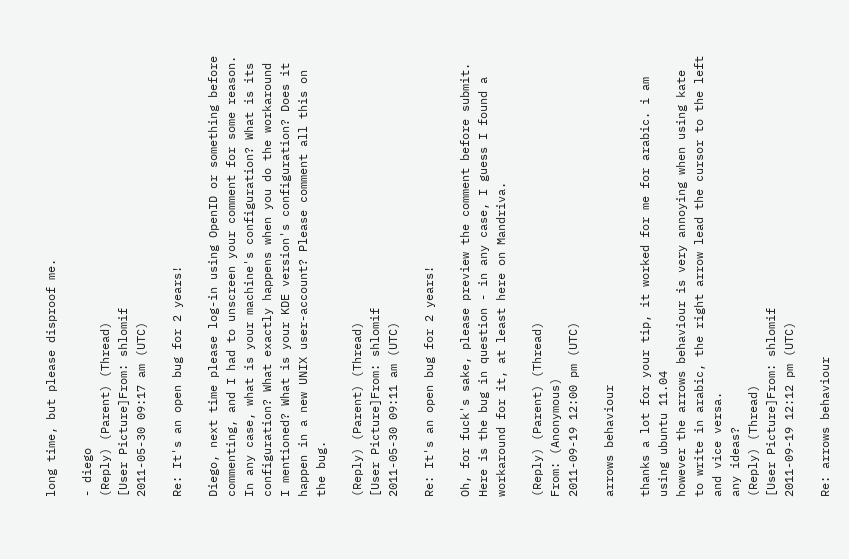long time, but please disproof me.

- diego
(Reply) (Parent) (Thread)
[User Picture]From: shlomif
2011-05-30 09:17 am (UTC)

Re: It's an open bug for 2 years!

Diego, next time please log-in using OpenID or something before commenting, and I had to unscreen your comment for some reason. In any case, what is your machine's configuration? What is its configuration? What exactly happens when you do the workaround I mentioned? What is your KDE version's configuration? Does it happen in a new UNIX user-account? Please comment all this on the bug.

(Reply) (Parent) (Thread)
[User Picture]From: shlomif
2011-05-30 09:11 am (UTC)

Re: It's an open bug for 2 years!

Oh, for fuck's sake, please preview the comment before submit. Here is the bug in question - in any case, I guess I found a workaround for it, at least here on Mandriva.

(Reply) (Parent) (Thread)
From: (Anonymous)
2011-09-19 12:00 pm (UTC)

arrows behaviour

thanks a lot for your tip, it worked for me for arabic. i am using ubuntu 11.04
however the arrows behaviour is very annoying when using kate to write in arabic, the right arrow lead the cursor to the left and vice versa.
any ideas?
(Reply) (Thread)
[User Picture]From: shlomif
2011-09-19 12:12 pm (UTC)

Re: arrows behaviour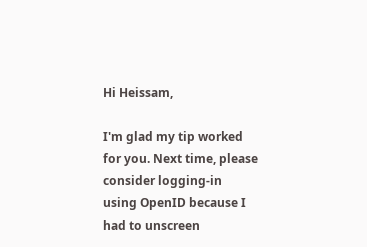Hi Heissam,

I'm glad my tip worked for you. Next time, please consider logging-in using OpenID because I had to unscreen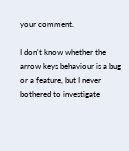your comment.

I don't know whether the arrow keys behaviour is a bug or a feature, but I never bothered to investigate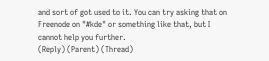and sort of got used to it. You can try asking that on Freenode on "#kde" or something like that, but I cannot help you further.
(Reply) (Parent) (Thread)